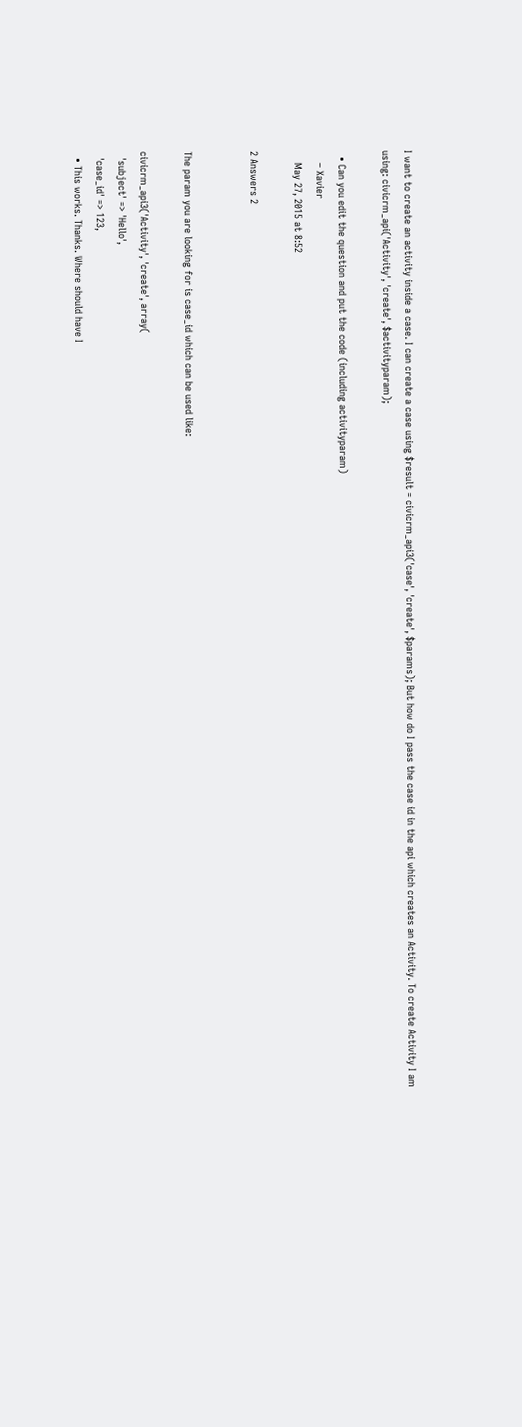I want to create an activity inside a case. I can create a case using $result = civicrm_api3('case', 'create', $params); But how do I pass the case id in the api which creates an Activity. To create Activity I am using: civicrm_api('Activity', 'create', $activityparam);

  • Can you edit the question and put the code (including activityparam)
    – Xavier
    May 27, 2015 at 8:52

2 Answers 2


The param you are looking for is case_id which can be used like:

civicrm_api3('Activity', 'create', array(
  'subject' => 'Hello',
  'case_id' => 123,
  • This works. Thanks. Where should have I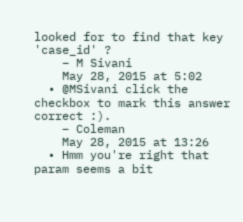looked for to find that key 'case_id' ?
    – M Sivani
    May 28, 2015 at 5:02
  • @MSivani click the checkbox to mark this answer correct :).
    – Coleman
    May 28, 2015 at 13:26
  • Hmm you're right that param seems a bit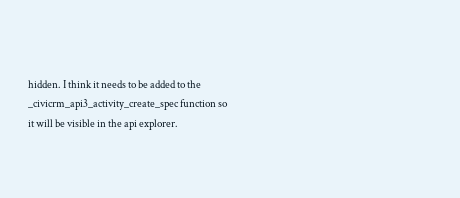hidden. I think it needs to be added to the _civicrm_api3_activity_create_spec function so it will be visible in the api explorer.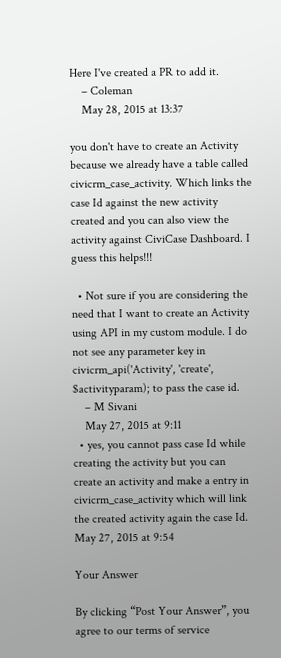Here I've created a PR to add it.
    – Coleman
    May 28, 2015 at 13:37

you don't have to create an Activity because we already have a table called civicrm_case_activity. Which links the case Id against the new activity created and you can also view the activity against CiviCase Dashboard. I guess this helps!!!

  • Not sure if you are considering the need that I want to create an Activity using API in my custom module. I do not see any parameter key in civicrm_api('Activity', 'create', $activityparam); to pass the case id.
    – M Sivani
    May 27, 2015 at 9:11
  • yes, you cannot pass case Id while creating the activity but you can create an activity and make a entry in civicrm_case_activity which will link the created activity again the case Id. May 27, 2015 at 9:54

Your Answer

By clicking “Post Your Answer”, you agree to our terms of service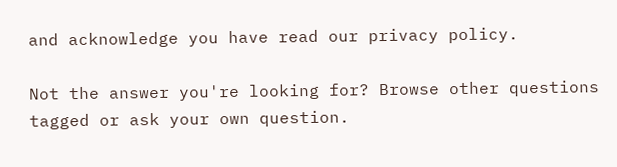and acknowledge you have read our privacy policy.

Not the answer you're looking for? Browse other questions tagged or ask your own question.